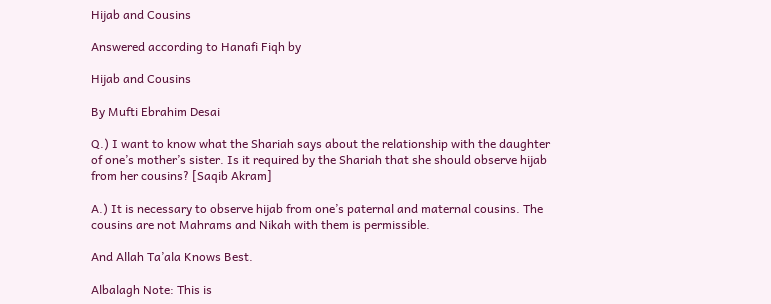Hijab and Cousins

Answered according to Hanafi Fiqh by

Hijab and Cousins

By Mufti Ebrahim Desai

Q.) I want to know what the Shariah says about the relationship with the daughter of one’s mother’s sister. Is it required by the Shariah that she should observe hijab from her cousins? [Saqib Akram]

A.) It is necessary to observe hijab from one’s paternal and maternal cousins. The cousins are not Mahrams and Nikah with them is permissible.

And Allah Ta’ala Knows Best.

Albalagh Note: This is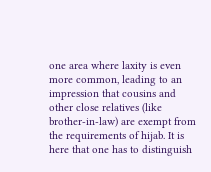one area where laxity is even more common, leading to an impression that cousins and other close relatives (like brother-in-law) are exempt from the requirements of hijab. It is here that one has to distinguish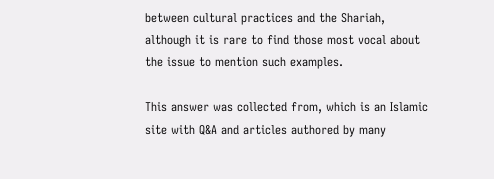between cultural practices and the Shariah, although it is rare to find those most vocal about the issue to mention such examples.

This answer was collected from, which is an Islamic site with Q&A and articles authored by many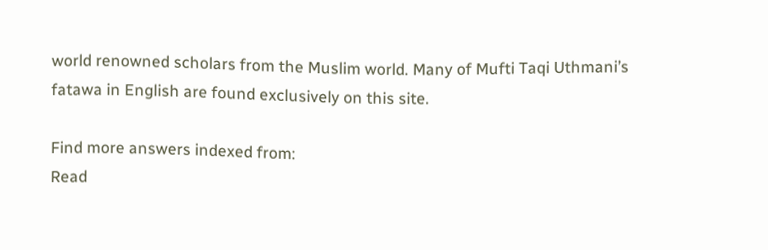world renowned scholars from the Muslim world. Many of Mufti Taqi Uthmani’s fatawa in English are found exclusively on this site.

Find more answers indexed from:
Read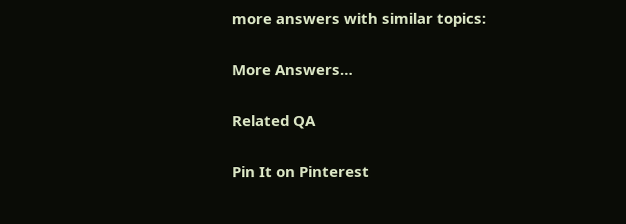more answers with similar topics:

More Answers…

Related QA

Pin It on Pinterest